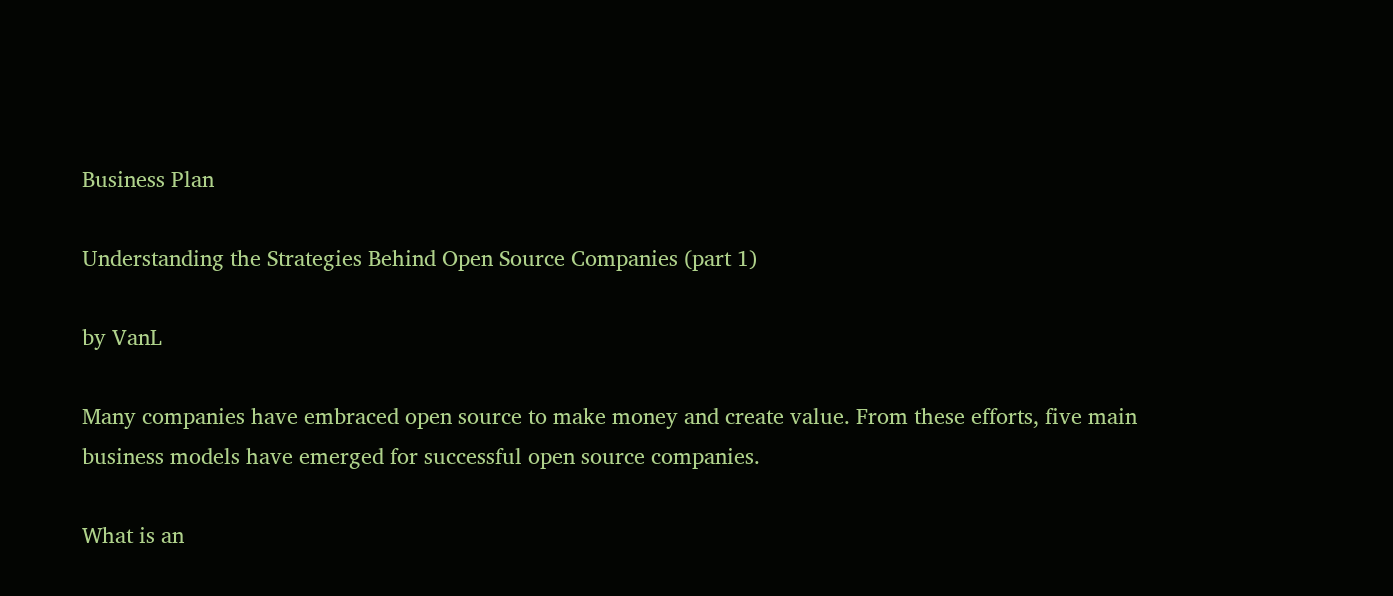Business Plan

Understanding the Strategies Behind Open Source Companies (part 1)

by VanL

Many companies have embraced open source to make money and create value. From these efforts, five main business models have emerged for successful open source companies.

What is an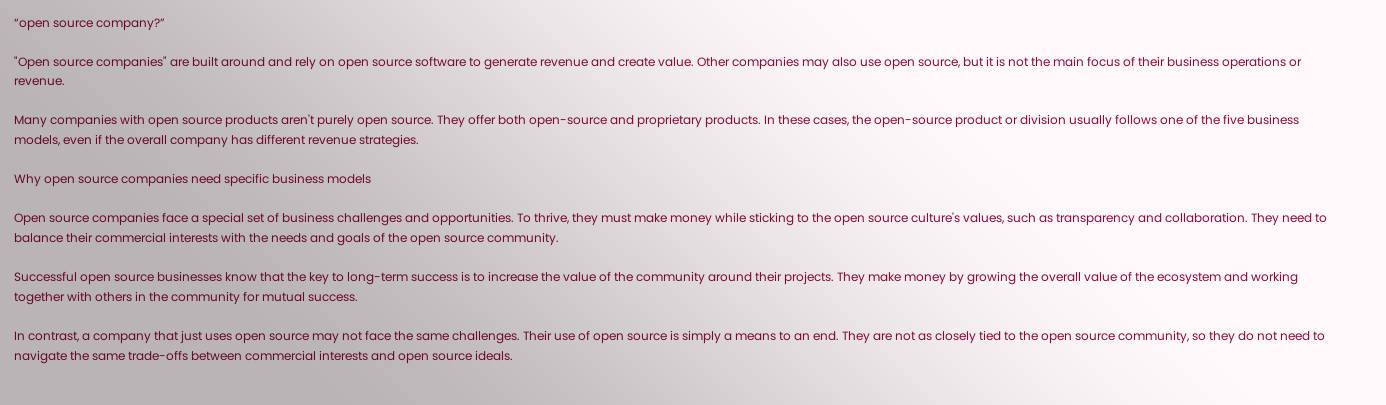“open source company?”

"Open source companies" are built around and rely on open source software to generate revenue and create value. Other companies may also use open source, but it is not the main focus of their business operations or revenue.

Many companies with open source products aren't purely open source. They offer both open-source and proprietary products. In these cases, the open-source product or division usually follows one of the five business models, even if the overall company has different revenue strategies.

Why open source companies need specific business models

Open source companies face a special set of business challenges and opportunities. To thrive, they must make money while sticking to the open source culture's values, such as transparency and collaboration. They need to balance their commercial interests with the needs and goals of the open source community.

Successful open source businesses know that the key to long-term success is to increase the value of the community around their projects. They make money by growing the overall value of the ecosystem and working together with others in the community for mutual success.

In contrast, a company that just uses open source may not face the same challenges. Their use of open source is simply a means to an end. They are not as closely tied to the open source community, so they do not need to navigate the same trade-offs between commercial interests and open source ideals.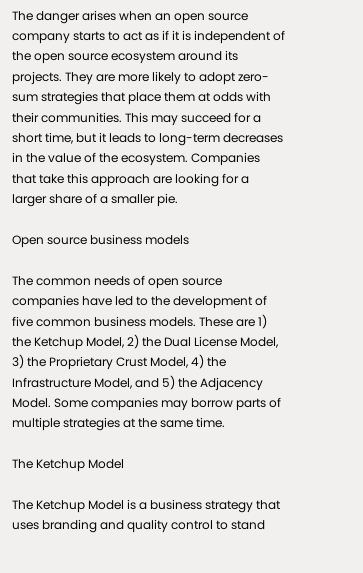The danger arises when an open source company starts to act as if it is independent of the open source ecosystem around its projects. They are more likely to adopt zero-sum strategies that place them at odds with their communities. This may succeed for a short time, but it leads to long-term decreases in the value of the ecosystem. Companies that take this approach are looking for a larger share of a smaller pie.

Open source business models

The common needs of open source companies have led to the development of five common business models. These are 1) the Ketchup Model, 2) the Dual License Model, 3) the Proprietary Crust Model, 4) the Infrastructure Model, and 5) the Adjacency Model. Some companies may borrow parts of multiple strategies at the same time.

The Ketchup Model

The Ketchup Model is a business strategy that uses branding and quality control to stand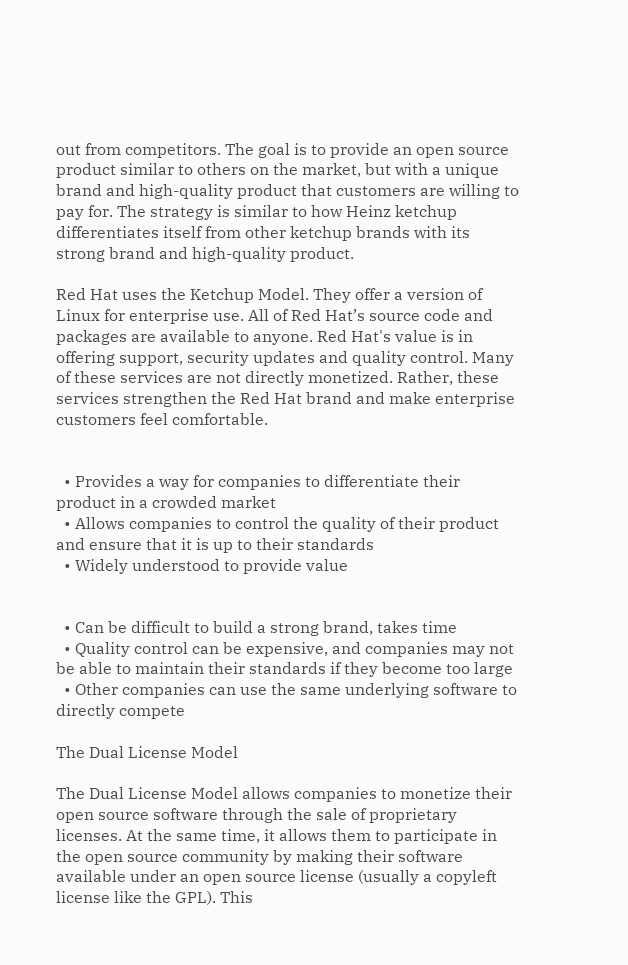out from competitors. The goal is to provide an open source product similar to others on the market, but with a unique brand and high-quality product that customers are willing to pay for. The strategy is similar to how Heinz ketchup differentiates itself from other ketchup brands with its strong brand and high-quality product.

Red Hat uses the Ketchup Model. They offer a version of Linux for enterprise use. All of Red Hat’s source code and packages are available to anyone. Red Hat's value is in offering support, security updates and quality control. Many of these services are not directly monetized. Rather, these services strengthen the Red Hat brand and make enterprise customers feel comfortable.


  • Provides a way for companies to differentiate their product in a crowded market
  • Allows companies to control the quality of their product and ensure that it is up to their standards
  • Widely understood to provide value


  • Can be difficult to build a strong brand, takes time
  • Quality control can be expensive, and companies may not be able to maintain their standards if they become too large
  • Other companies can use the same underlying software to directly compete

The Dual License Model

The Dual License Model allows companies to monetize their open source software through the sale of proprietary licenses. At the same time, it allows them to participate in the open source community by making their software available under an open source license (usually a copyleft license like the GPL). This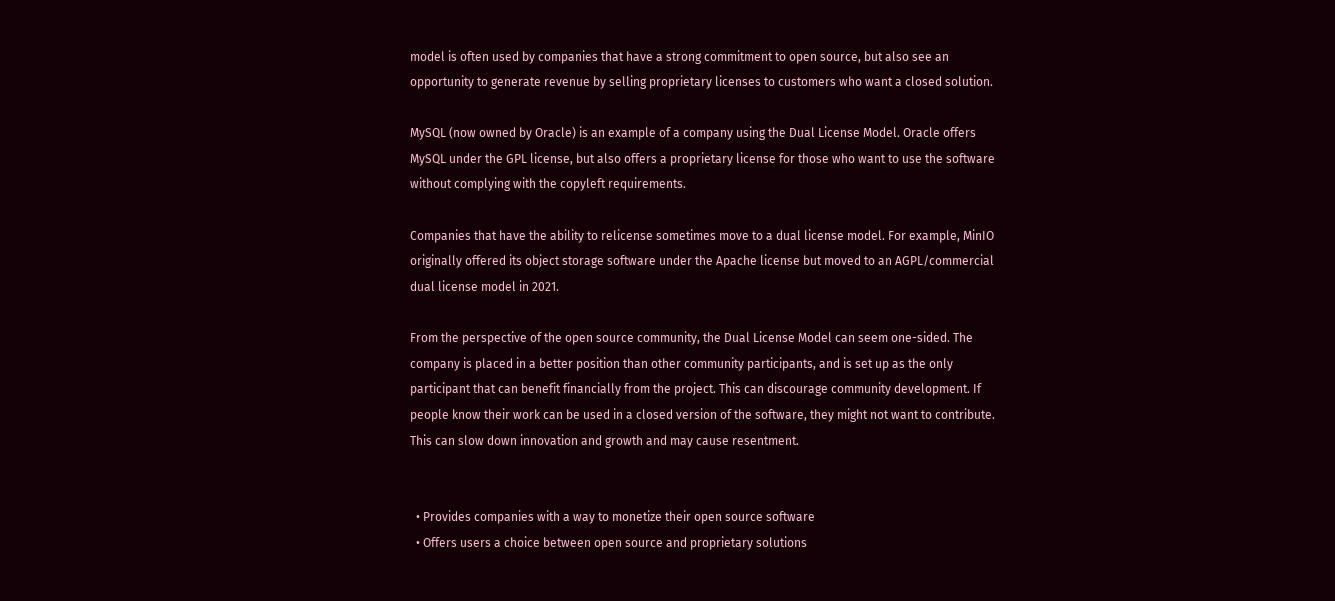model is often used by companies that have a strong commitment to open source, but also see an opportunity to generate revenue by selling proprietary licenses to customers who want a closed solution.

MySQL (now owned by Oracle) is an example of a company using the Dual License Model. Oracle offers MySQL under the GPL license, but also offers a proprietary license for those who want to use the software without complying with the copyleft requirements.

Companies that have the ability to relicense sometimes move to a dual license model. For example, MinIO originally offered its object storage software under the Apache license but moved to an AGPL/commercial dual license model in 2021.

From the perspective of the open source community, the Dual License Model can seem one-sided. The company is placed in a better position than other community participants, and is set up as the only participant that can benefit financially from the project. This can discourage community development. If people know their work can be used in a closed version of the software, they might not want to contribute. This can slow down innovation and growth and may cause resentment.


  • Provides companies with a way to monetize their open source software
  • Offers users a choice between open source and proprietary solutions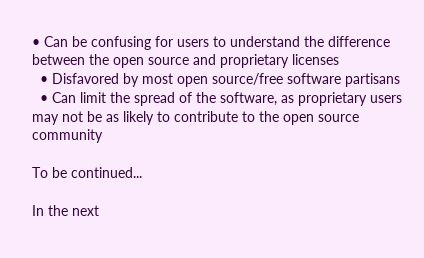• Can be confusing for users to understand the difference between the open source and proprietary licenses
  • Disfavored by most open source/free software partisans
  • Can limit the spread of the software, as proprietary users may not be as likely to contribute to the open source community

To be continued...

In the next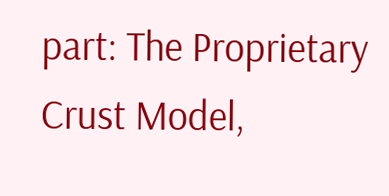part: The Proprietary Crust Model,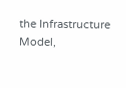the Infrastructure Model,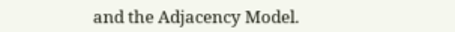and the Adjacency Model.